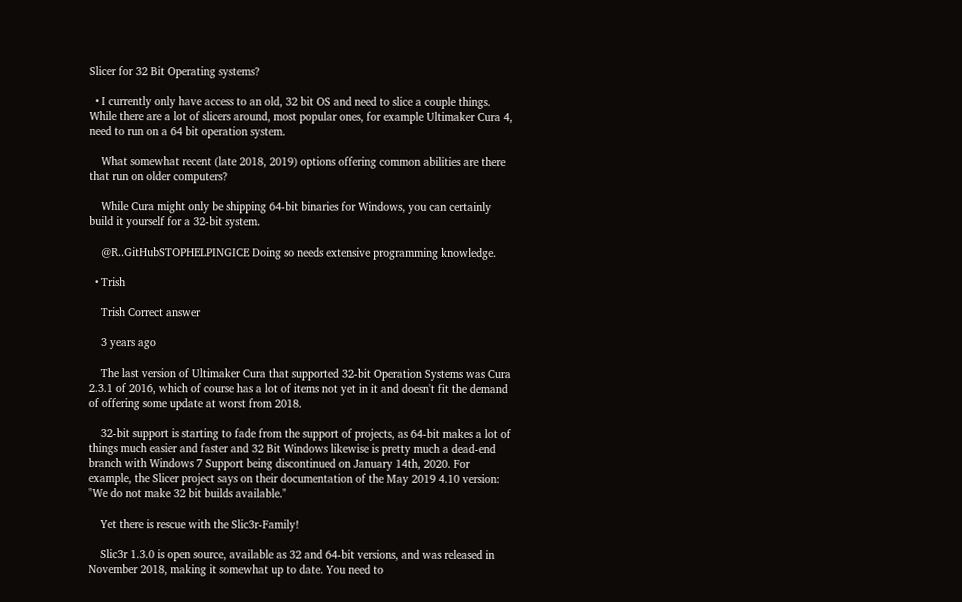Slicer for 32 Bit Operating systems?

  • I currently only have access to an old, 32 bit OS and need to slice a couple things. While there are a lot of slicers around, most popular ones, for example Ultimaker Cura 4, need to run on a 64 bit operation system.

    What somewhat recent (late 2018, 2019) options offering common abilities are there that run on older computers?

    While Cura might only be shipping 64-bit binaries for Windows, you can certainly build it yourself for a 32-bit system.

    @R..GitHubSTOPHELPINGICE Doing so needs extensive programming knowledge.

  • Trish

    Trish Correct answer

    3 years ago

    The last version of Ultimaker Cura that supported 32-bit Operation Systems was Cura 2.3.1 of 2016, which of course has a lot of items not yet in it and doesn't fit the demand of offering some update at worst from 2018.

    32-bit support is starting to fade from the support of projects, as 64-bit makes a lot of things much easier and faster and 32 Bit Windows likewise is pretty much a dead-end branch with Windows 7 Support being discontinued on January 14th, 2020. For example, the Slicer project says on their documentation of the May 2019 4.10 version: "We do not make 32 bit builds available."

    Yet there is rescue with the Slic3r-Family!

    Slic3r 1.3.0 is open source, available as 32 and 64-bit versions, and was released in November 2018, making it somewhat up to date. You need to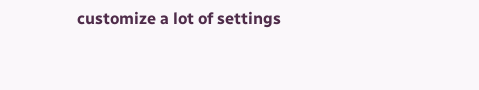customize a lot of settings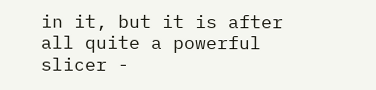in it, but it is after all quite a powerful slicer -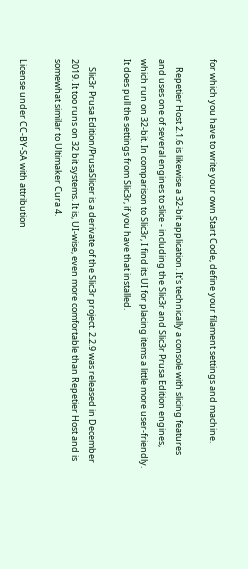for which you have to write your own Start Code, define your filament settings and machine.

    Repetier Host 2.1.6 is likewise a 32-bit application. It's technically a console with slicing features and uses one of several engines to slice - including the Slic3r and Slic3r Prusa Edition engines, which run on 32-bit. In comparison to Slic3r, I find its UI for placing items a little more user-friendly. It does pull the settings from Slic3r, if you have that installed.

    Slic3r Prusa Edition/PrusaSlicer is a derivate of the Slic3r project. 2.2.9 was released in December 2019. It too runs on 32 bit systems. It is, UI-wise, even more comfortable than Repetier Host and is somewhat similar to Ultimaker Cura 4.

License under CC-BY-SA with attribution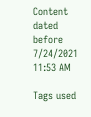Content dated before 7/24/2021 11:53 AM

Tags used